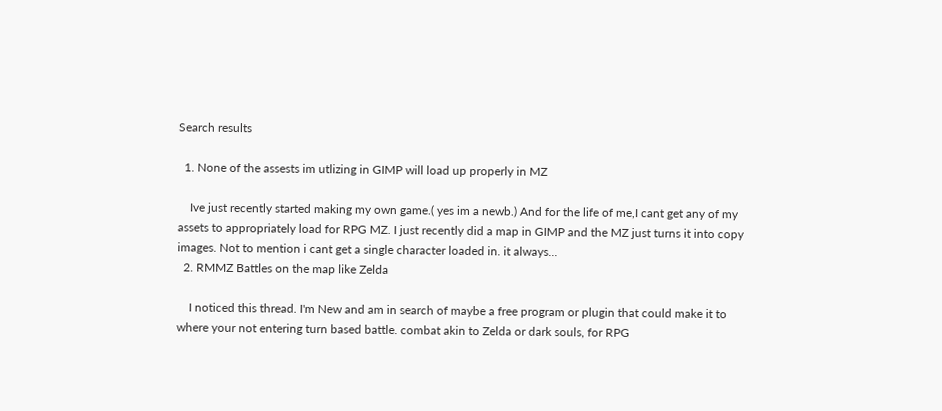Search results

  1. None of the assests im utlizing in GIMP will load up properly in MZ

    Ive just recently started making my own game.( yes im a newb.) And for the life of me,I cant get any of my assets to appropriately load for RPG MZ. I just recently did a map in GIMP and the MZ just turns it into copy images. Not to mention i cant get a single character loaded in. it always...
  2. RMMZ Battles on the map like Zelda

    I noticed this thread. I'm New and am in search of maybe a free program or plugin that could make it to where your not entering turn based battle. combat akin to Zelda or dark souls, for RPG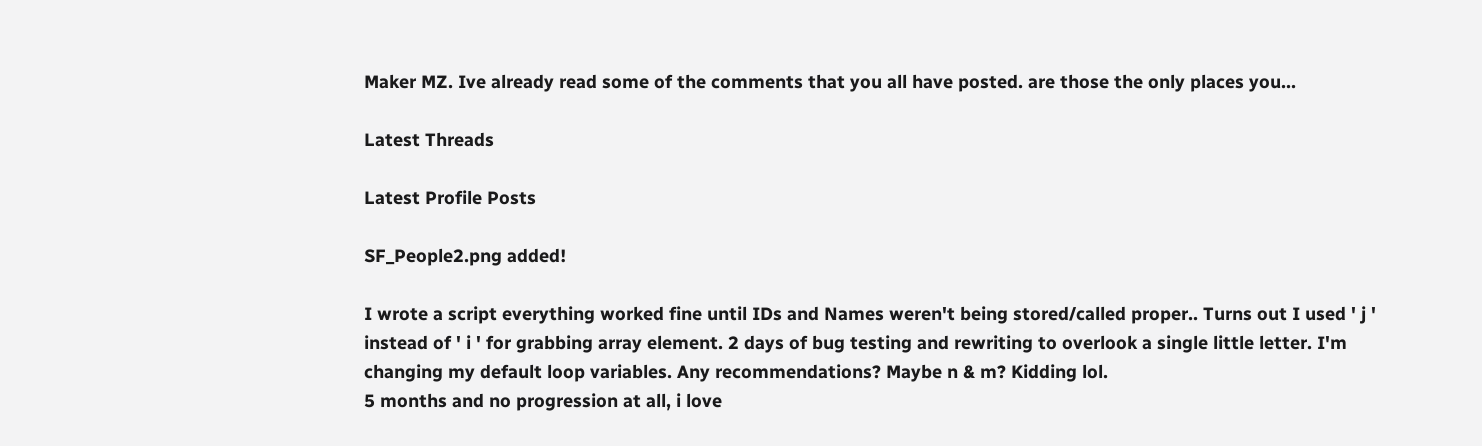Maker MZ. Ive already read some of the comments that you all have posted. are those the only places you...

Latest Threads

Latest Profile Posts

SF_People2.png added!

I wrote a script everything worked fine until IDs and Names weren't being stored/called proper.. Turns out I used ' j ' instead of ' i ' for grabbing array element. 2 days of bug testing and rewriting to overlook a single little letter. I'm changing my default loop variables. Any recommendations? Maybe n & m? Kidding lol.
5 months and no progression at all, i love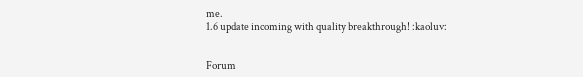me.
1.6 update incoming with quality breakthrough! :kaoluv:


Forum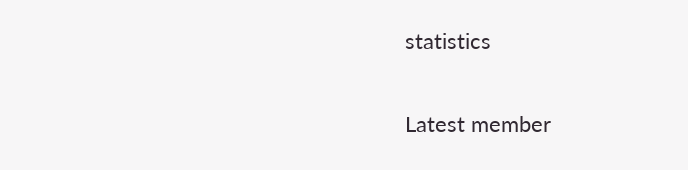statistics

Latest member